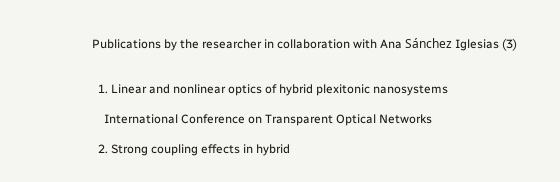Publications by the researcher in collaboration with Ana Sánchez Iglesias (3)


  1. Linear and nonlinear optics of hybrid plexitonic nanosystems

    International Conference on Transparent Optical Networks

  2. Strong coupling effects in hybrid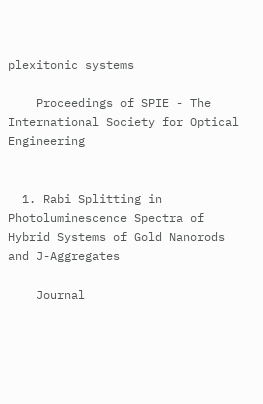plexitonic systems

    Proceedings of SPIE - The International Society for Optical Engineering


  1. Rabi Splitting in Photoluminescence Spectra of Hybrid Systems of Gold Nanorods and J-Aggregates

    Journal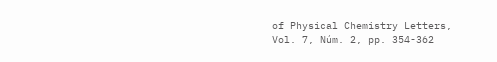of Physical Chemistry Letters, Vol. 7, Núm. 2, pp. 354-362